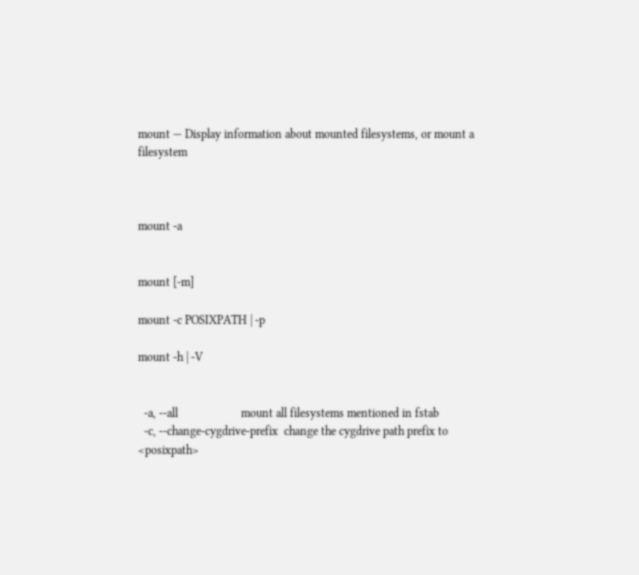mount — Display information about mounted filesystems, or mount a filesystem



mount -a


mount [-m]

mount -c POSIXPATH | -p

mount -h | -V


  -a, --all                     mount all filesystems mentioned in fstab
  -c, --change-cygdrive-prefix  change the cygdrive path prefix to <posixpath>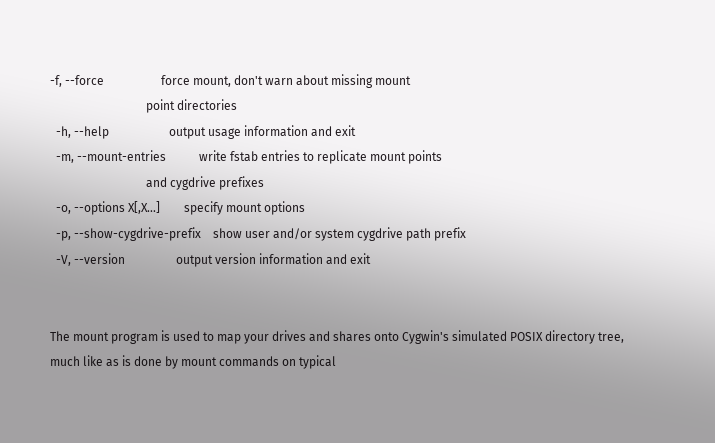-f, --force                   force mount, don't warn about missing mount
                                point directories
  -h, --help                    output usage information and exit
  -m, --mount-entries           write fstab entries to replicate mount points
                                and cygdrive prefixes
  -o, --options X[,X...]        specify mount options
  -p, --show-cygdrive-prefix    show user and/or system cygdrive path prefix
  -V, --version                 output version information and exit


The mount program is used to map your drives and shares onto Cygwin's simulated POSIX directory tree, much like as is done by mount commands on typical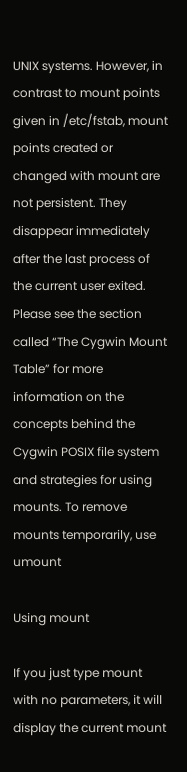UNIX systems. However, in contrast to mount points given in /etc/fstab, mount points created or changed with mount are not persistent. They disappear immediately after the last process of the current user exited. Please see the section called “The Cygwin Mount Table” for more information on the concepts behind the Cygwin POSIX file system and strategies for using mounts. To remove mounts temporarily, use umount

Using mount

If you just type mount with no parameters, it will display the current mount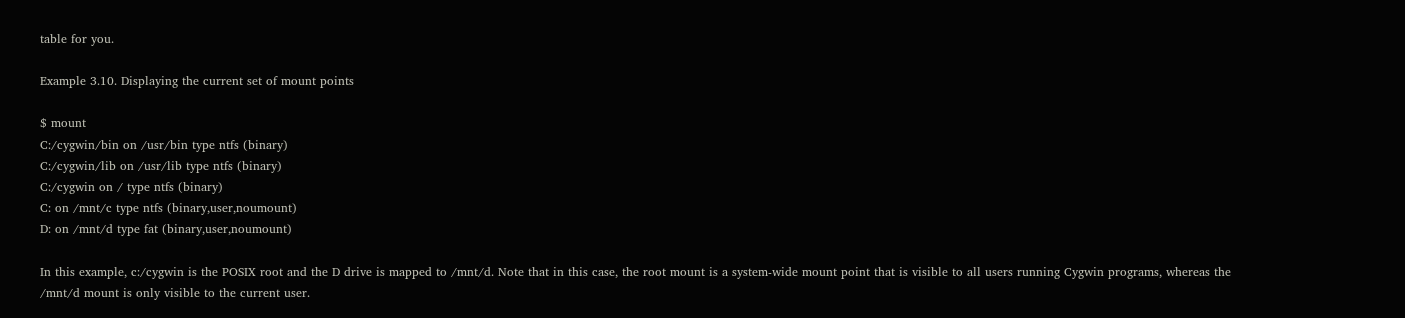table for you.

Example 3.10. Displaying the current set of mount points

$ mount
C:/cygwin/bin on /usr/bin type ntfs (binary)
C:/cygwin/lib on /usr/lib type ntfs (binary)
C:/cygwin on / type ntfs (binary)
C: on /mnt/c type ntfs (binary,user,noumount)
D: on /mnt/d type fat (binary,user,noumount)

In this example, c:/cygwin is the POSIX root and the D drive is mapped to /mnt/d. Note that in this case, the root mount is a system-wide mount point that is visible to all users running Cygwin programs, whereas the /mnt/d mount is only visible to the current user.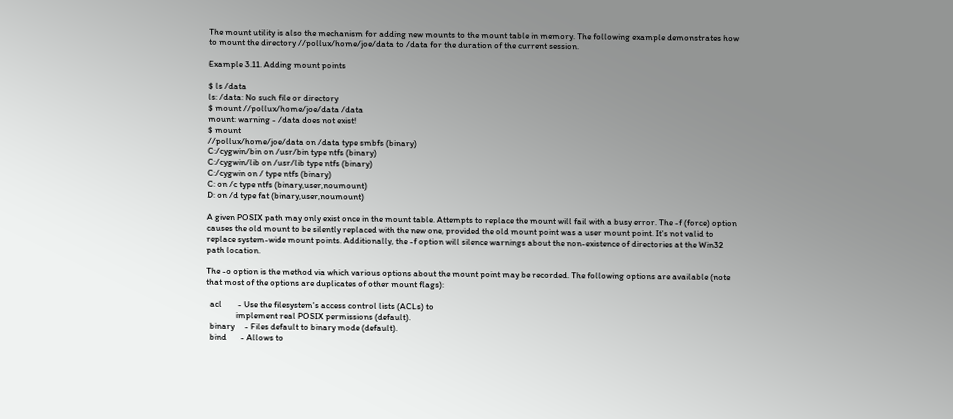The mount utility is also the mechanism for adding new mounts to the mount table in memory. The following example demonstrates how to mount the directory //pollux/home/joe/data to /data for the duration of the current session.

Example 3.11. Adding mount points

$ ls /data
ls: /data: No such file or directory
$ mount //pollux/home/joe/data /data
mount: warning - /data does not exist!
$ mount
//pollux/home/joe/data on /data type smbfs (binary)
C:/cygwin/bin on /usr/bin type ntfs (binary)
C:/cygwin/lib on /usr/lib type ntfs (binary)
C:/cygwin on / type ntfs (binary)
C: on /c type ntfs (binary,user,noumount)
D: on /d type fat (binary,user,noumount)

A given POSIX path may only exist once in the mount table. Attempts to replace the mount will fail with a busy error. The -f (force) option causes the old mount to be silently replaced with the new one, provided the old mount point was a user mount point. It's not valid to replace system-wide mount points. Additionally, the -f option will silence warnings about the non-existence of directories at the Win32 path location.

The -o option is the method via which various options about the mount point may be recorded. The following options are available (note that most of the options are duplicates of other mount flags):

  acl        - Use the filesystem's access control lists (ACLs) to
               implement real POSIX permissions (default).
  binary     - Files default to binary mode (default).
  bind       - Allows to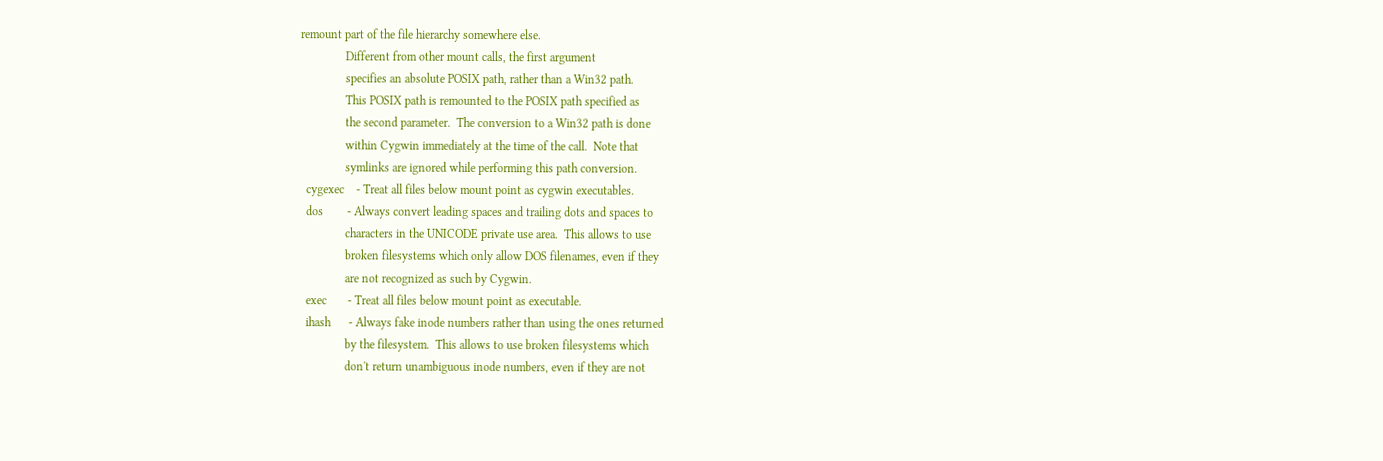remount part of the file hierarchy somewhere else.
               Different from other mount calls, the first argument
               specifies an absolute POSIX path, rather than a Win32 path.
               This POSIX path is remounted to the POSIX path specified as
               the second parameter.  The conversion to a Win32 path is done
               within Cygwin immediately at the time of the call.  Note that
               symlinks are ignored while performing this path conversion.
  cygexec    - Treat all files below mount point as cygwin executables.
  dos        - Always convert leading spaces and trailing dots and spaces to
               characters in the UNICODE private use area.  This allows to use
               broken filesystems which only allow DOS filenames, even if they
               are not recognized as such by Cygwin.
  exec       - Treat all files below mount point as executable.
  ihash      - Always fake inode numbers rather than using the ones returned
               by the filesystem.  This allows to use broken filesystems which
               don't return unambiguous inode numbers, even if they are not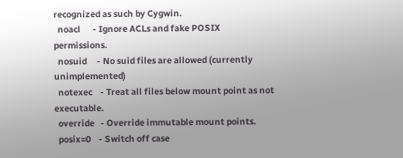recognized as such by Cygwin.
  noacl      - Ignore ACLs and fake POSIX permissions.
  nosuid     - No suid files are allowed (currently unimplemented)
  notexec    - Treat all files below mount point as not executable.
  override   - Override immutable mount points.
  posix=0    - Switch off case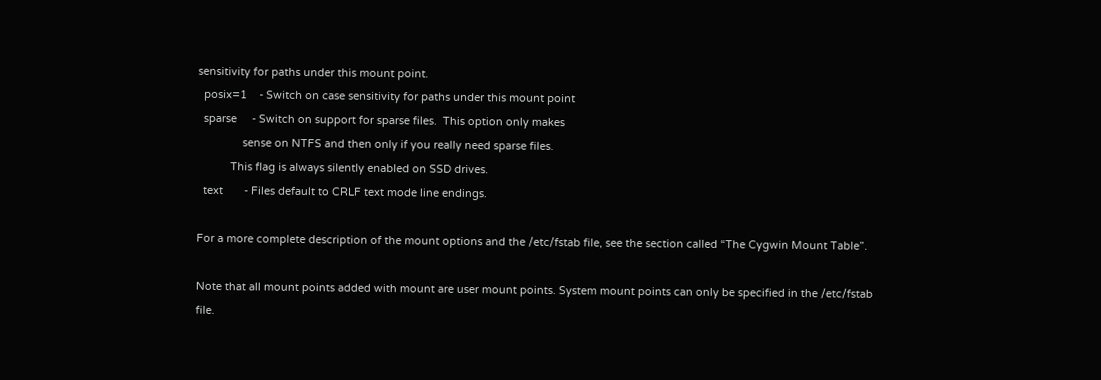sensitivity for paths under this mount point.
  posix=1    - Switch on case sensitivity for paths under this mount point
  sparse     - Switch on support for sparse files.  This option only makes
               sense on NTFS and then only if you really need sparse files.
           This flag is always silently enabled on SSD drives.
  text       - Files default to CRLF text mode line endings.

For a more complete description of the mount options and the /etc/fstab file, see the section called “The Cygwin Mount Table”.

Note that all mount points added with mount are user mount points. System mount points can only be specified in the /etc/fstab file.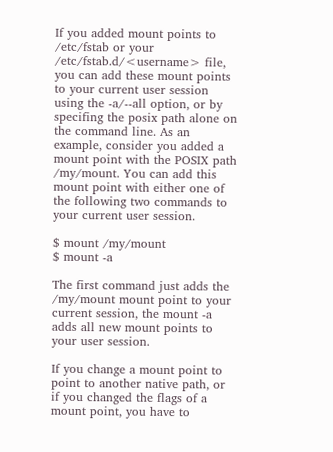If you added mount points to /etc/fstab or your /etc/fstab.d/<username> file, you can add these mount points to your current user session using the -a/--all option, or by specifing the posix path alone on the command line. As an example, consider you added a mount point with the POSIX path /my/mount. You can add this mount point with either one of the following two commands to your current user session.

$ mount /my/mount
$ mount -a

The first command just adds the /my/mount mount point to your current session, the mount -a adds all new mount points to your user session.

If you change a mount point to point to another native path, or if you changed the flags of a mount point, you have to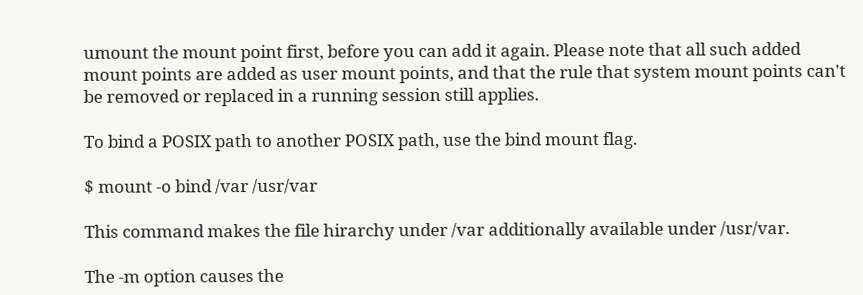umount the mount point first, before you can add it again. Please note that all such added mount points are added as user mount points, and that the rule that system mount points can't be removed or replaced in a running session still applies.

To bind a POSIX path to another POSIX path, use the bind mount flag.

$ mount -o bind /var /usr/var

This command makes the file hirarchy under /var additionally available under /usr/var.

The -m option causes the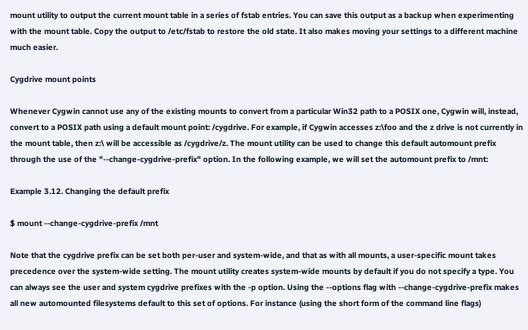mount utility to output the current mount table in a series of fstab entries. You can save this output as a backup when experimenting with the mount table. Copy the output to /etc/fstab to restore the old state. It also makes moving your settings to a different machine much easier.

Cygdrive mount points

Whenever Cygwin cannot use any of the existing mounts to convert from a particular Win32 path to a POSIX one, Cygwin will, instead, convert to a POSIX path using a default mount point: /cygdrive. For example, if Cygwin accesses z:\foo and the z drive is not currently in the mount table, then z:\ will be accessible as /cygdrive/z. The mount utility can be used to change this default automount prefix through the use of the "--change-cygdrive-prefix" option. In the following example, we will set the automount prefix to /mnt:

Example 3.12. Changing the default prefix

$ mount --change-cygdrive-prefix /mnt

Note that the cygdrive prefix can be set both per-user and system-wide, and that as with all mounts, a user-specific mount takes precedence over the system-wide setting. The mount utility creates system-wide mounts by default if you do not specify a type. You can always see the user and system cygdrive prefixes with the -p option. Using the --options flag with --change-cygdrive-prefix makes all new automounted filesystems default to this set of options. For instance (using the short form of the command line flags)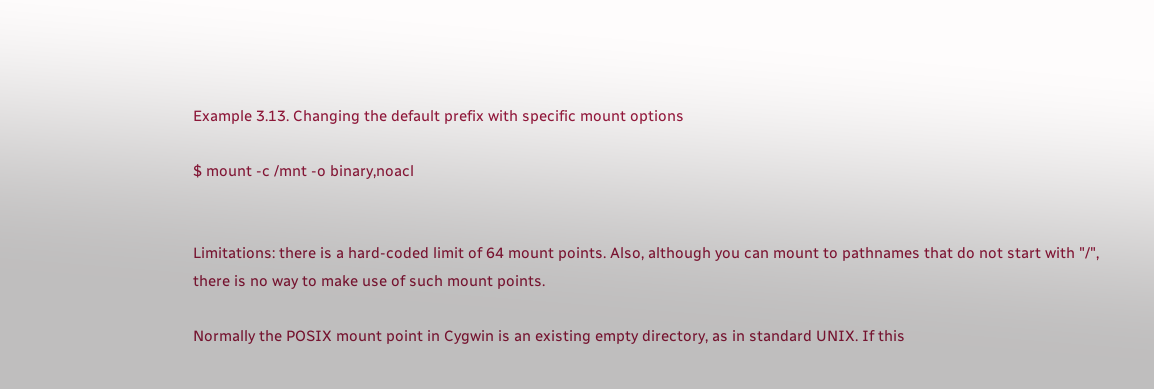Example 3.13. Changing the default prefix with specific mount options

$ mount -c /mnt -o binary,noacl


Limitations: there is a hard-coded limit of 64 mount points. Also, although you can mount to pathnames that do not start with "/", there is no way to make use of such mount points.

Normally the POSIX mount point in Cygwin is an existing empty directory, as in standard UNIX. If this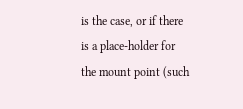is the case, or if there is a place-holder for the mount point (such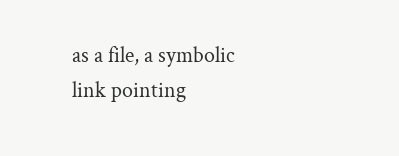as a file, a symbolic link pointing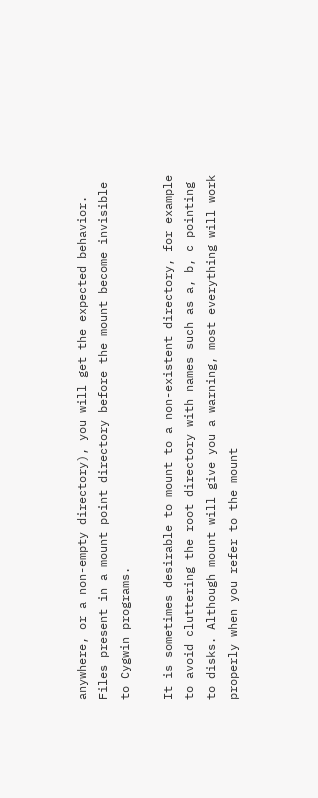anywhere, or a non-empty directory), you will get the expected behavior. Files present in a mount point directory before the mount become invisible to Cygwin programs.

It is sometimes desirable to mount to a non-existent directory, for example to avoid cluttering the root directory with names such as a, b, c pointing to disks. Although mount will give you a warning, most everything will work properly when you refer to the mount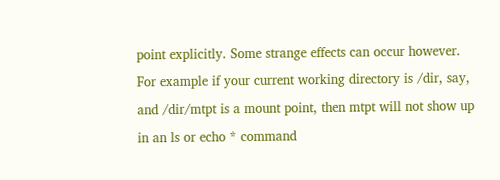point explicitly. Some strange effects can occur however. For example if your current working directory is /dir, say, and /dir/mtpt is a mount point, then mtpt will not show up in an ls or echo * command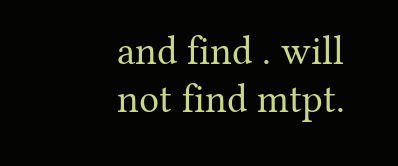and find . will not find mtpt.